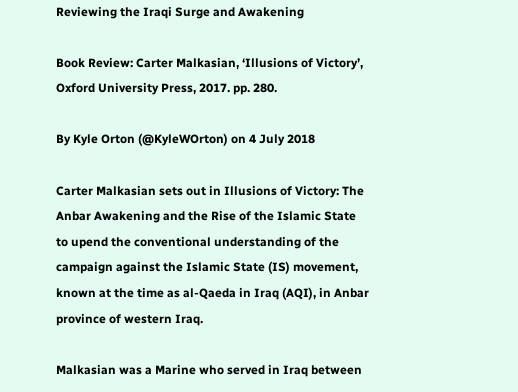Reviewing the Iraqi Surge and Awakening

Book Review: Carter Malkasian, ‘Illusions of Victory’, Oxford University Press, 2017. pp. 280.

By Kyle Orton (@KyleWOrton) on 4 July 2018

Carter Malkasian sets out in Illusions of Victory: The Anbar Awakening and the Rise of the Islamic State to upend the conventional understanding of the campaign against the Islamic State (IS) movement, known at the time as al-Qaeda in Iraq (AQI), in Anbar province of western Iraq.

Malkasian was a Marine who served in Iraq between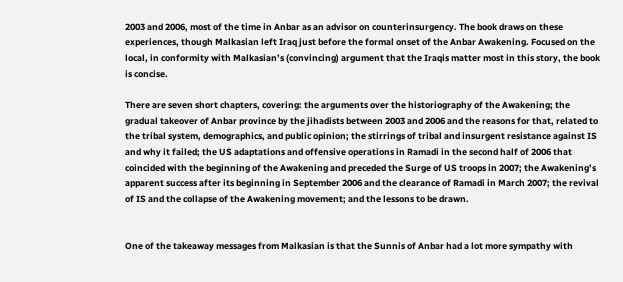2003 and 2006, most of the time in Anbar as an advisor on counterinsurgency. The book draws on these experiences, though Malkasian left Iraq just before the formal onset of the Anbar Awakening. Focused on the local, in conformity with Malkasian’s (convincing) argument that the Iraqis matter most in this story, the book is concise.

There are seven short chapters, covering: the arguments over the historiography of the Awakening; the gradual takeover of Anbar province by the jihadists between 2003 and 2006 and the reasons for that, related to the tribal system, demographics, and public opinion; the stirrings of tribal and insurgent resistance against IS and why it failed; the US adaptations and offensive operations in Ramadi in the second half of 2006 that coincided with the beginning of the Awakening and preceded the Surge of US troops in 2007; the Awakening’s apparent success after its beginning in September 2006 and the clearance of Ramadi in March 2007; the revival of IS and the collapse of the Awakening movement; and the lessons to be drawn.


One of the takeaway messages from Malkasian is that the Sunnis of Anbar had a lot more sympathy with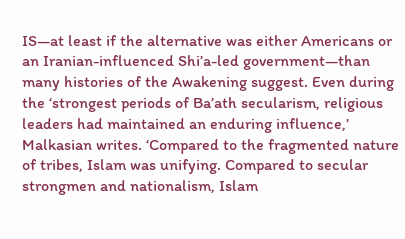IS—at least if the alternative was either Americans or an Iranian-influenced Shi’a-led government—than many histories of the Awakening suggest. Even during the ‘strongest periods of Ba’ath secularism, religious leaders had maintained an enduring influence,’ Malkasian writes. ‘Compared to the fragmented nature of tribes, Islam was unifying. Compared to secular strongmen and nationalism, Islam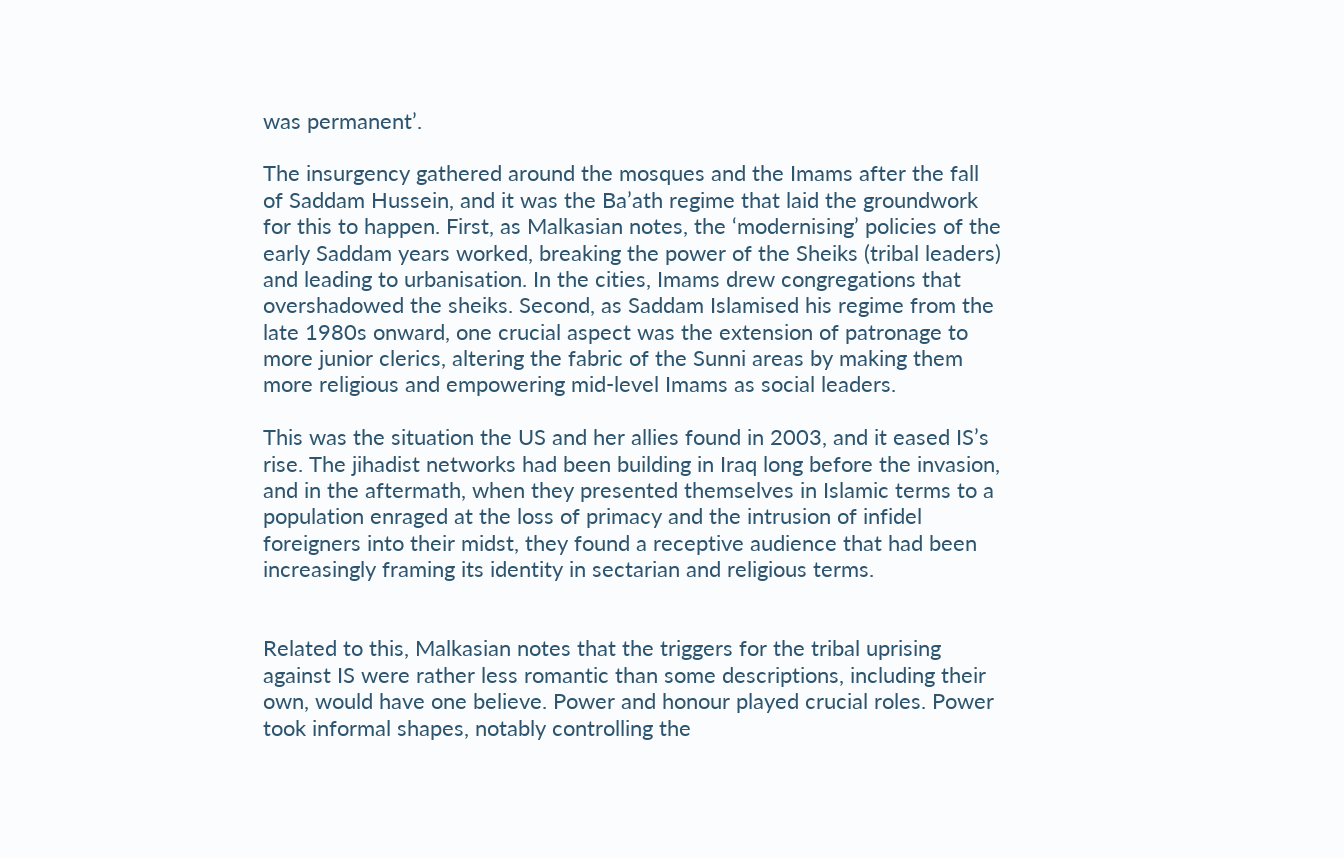was permanent’.

The insurgency gathered around the mosques and the Imams after the fall of Saddam Hussein, and it was the Ba’ath regime that laid the groundwork for this to happen. First, as Malkasian notes, the ‘modernising’ policies of the early Saddam years worked, breaking the power of the Sheiks (tribal leaders) and leading to urbanisation. In the cities, Imams drew congregations that overshadowed the sheiks. Second, as Saddam Islamised his regime from the late 1980s onward, one crucial aspect was the extension of patronage to more junior clerics, altering the fabric of the Sunni areas by making them more religious and empowering mid-level Imams as social leaders.

This was the situation the US and her allies found in 2003, and it eased IS’s rise. The jihadist networks had been building in Iraq long before the invasion, and in the aftermath, when they presented themselves in Islamic terms to a population enraged at the loss of primacy and the intrusion of infidel foreigners into their midst, they found a receptive audience that had been increasingly framing its identity in sectarian and religious terms.


Related to this, Malkasian notes that the triggers for the tribal uprising against IS were rather less romantic than some descriptions, including their own, would have one believe. Power and honour played crucial roles. Power took informal shapes, notably controlling the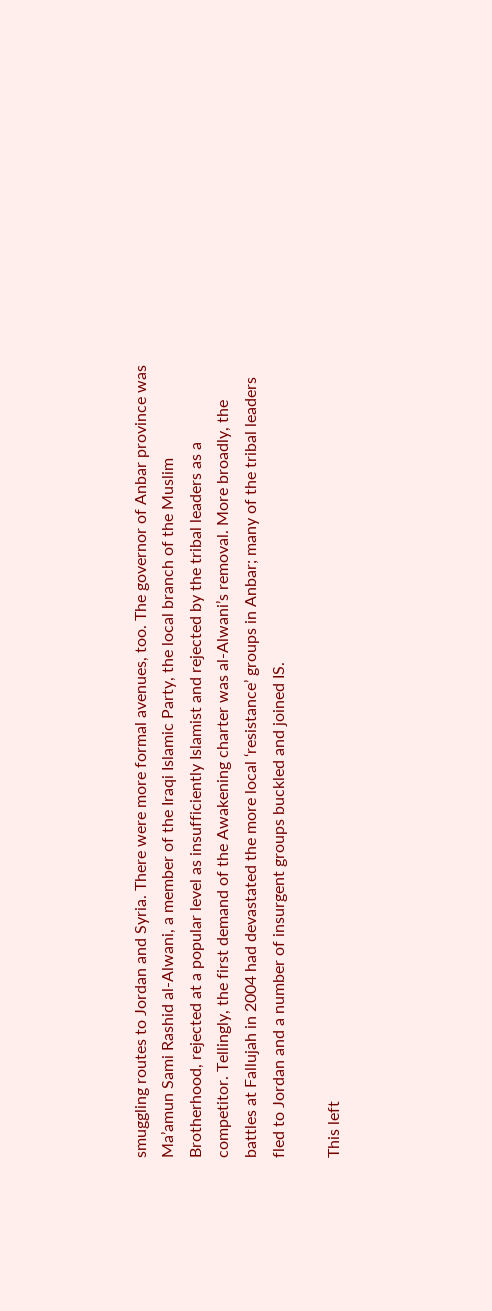smuggling routes to Jordan and Syria. There were more formal avenues, too. The governor of Anbar province was Ma’amun Sami Rashid al-Alwani, a member of the Iraqi Islamic Party, the local branch of the Muslim Brotherhood, rejected at a popular level as insufficiently Islamist and rejected by the tribal leaders as a competitor. Tellingly, the first demand of the Awakening charter was al-Alwani’s removal. More broadly, the battles at Fallujah in 2004 had devastated the more local ‘resistance’ groups in Anbar; many of the tribal leaders fled to Jordan and a number of insurgent groups buckled and joined IS.

This left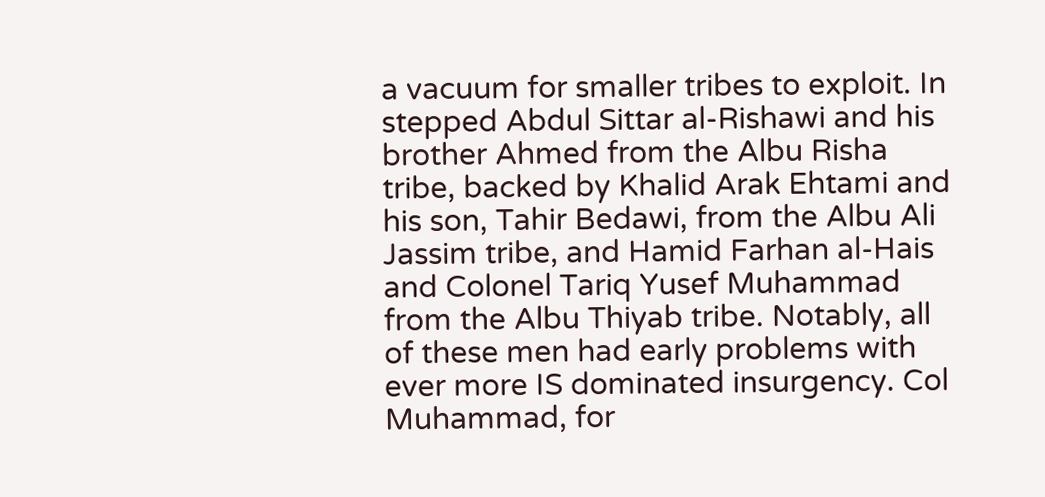a vacuum for smaller tribes to exploit. In stepped Abdul Sittar al-Rishawi and his brother Ahmed from the Albu Risha tribe, backed by Khalid Arak Ehtami and his son, Tahir Bedawi, from the Albu Ali Jassim tribe, and Hamid Farhan al-Hais and Colonel Tariq Yusef Muhammad from the Albu Thiyab tribe. Notably, all of these men had early problems with ever more IS dominated insurgency. Col Muhammad, for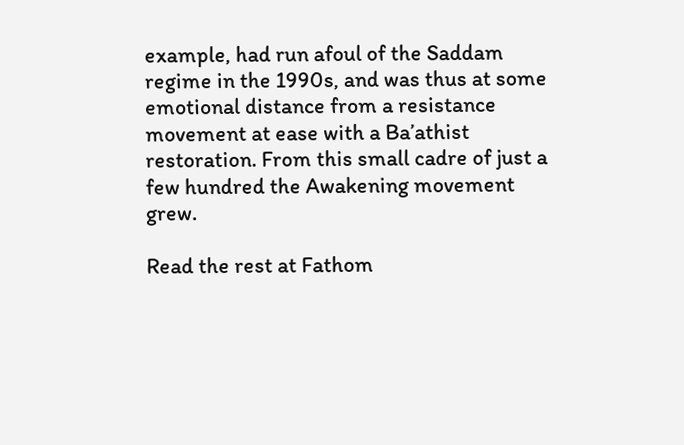example, had run afoul of the Saddam regime in the 1990s, and was thus at some emotional distance from a resistance movement at ease with a Ba’athist restoration. From this small cadre of just a few hundred the Awakening movement grew.

Read the rest at Fathom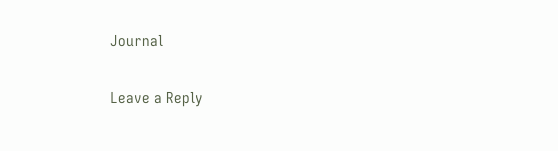Journal

Leave a Reply